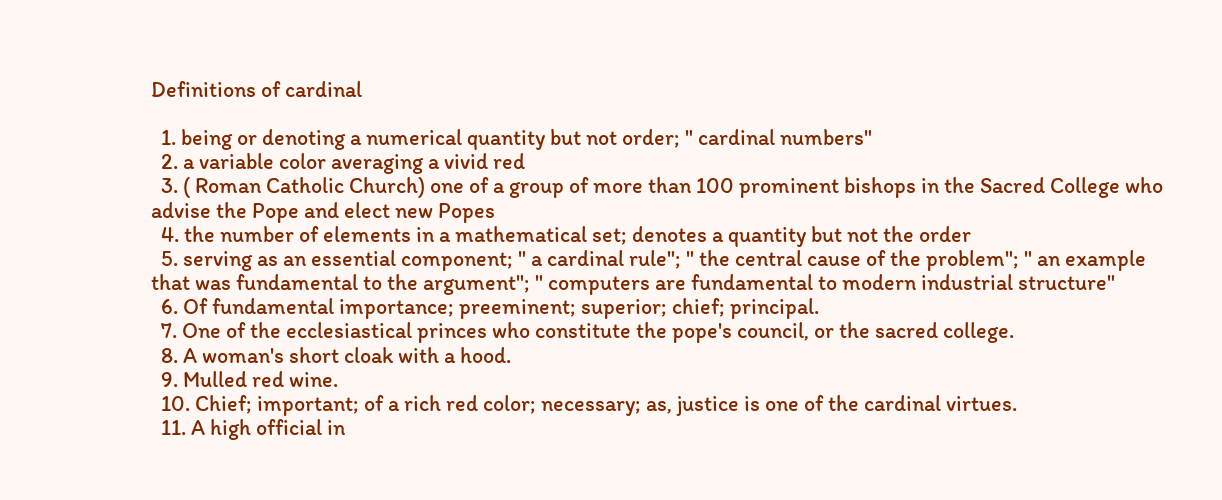Definitions of cardinal

  1. being or denoting a numerical quantity but not order; " cardinal numbers"
  2. a variable color averaging a vivid red
  3. ( Roman Catholic Church) one of a group of more than 100 prominent bishops in the Sacred College who advise the Pope and elect new Popes
  4. the number of elements in a mathematical set; denotes a quantity but not the order
  5. serving as an essential component; " a cardinal rule"; " the central cause of the problem"; " an example that was fundamental to the argument"; " computers are fundamental to modern industrial structure"
  6. Of fundamental importance; preeminent; superior; chief; principal.
  7. One of the ecclesiastical princes who constitute the pope's council, or the sacred college.
  8. A woman's short cloak with a hood.
  9. Mulled red wine.
  10. Chief; important; of a rich red color; necessary; as, justice is one of the cardinal virtues.
  11. A high official in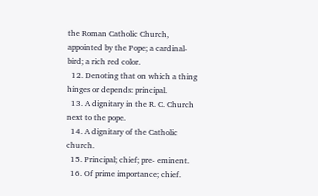the Roman Catholic Church, appointed by the Pope; a cardinal- bird; a rich red color.
  12. Denoting that on which a thing hinges or depends: principal.
  13. A dignitary in the R. C. Church next to the pope.
  14. A dignitary of the Catholic church.
  15. Principal; chief; pre- eminent.
  16. Of prime importance; chief.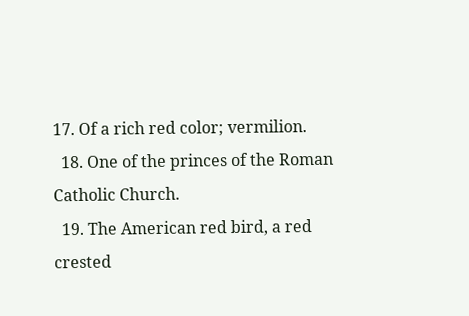17. Of a rich red color; vermilion.
  18. One of the princes of the Roman Catholic Church.
  19. The American red bird, a red crested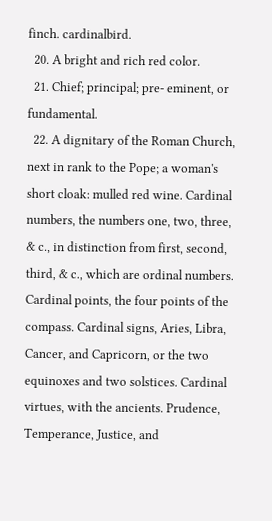finch. cardinalbird.
  20. A bright and rich red color.
  21. Chief; principal; pre- eminent, or fundamental.
  22. A dignitary of the Roman Church, next in rank to the Pope; a woman's short cloak: mulled red wine. Cardinal numbers, the numbers one, two, three, & c., in distinction from first, second, third, & c., which are ordinal numbers. Cardinal points, the four points of the compass. Cardinal signs, Aries, Libra, Cancer, and Capricorn, or the two equinoxes and two solstices. Cardinal virtues, with the ancients. Prudence, Temperance, Justice, and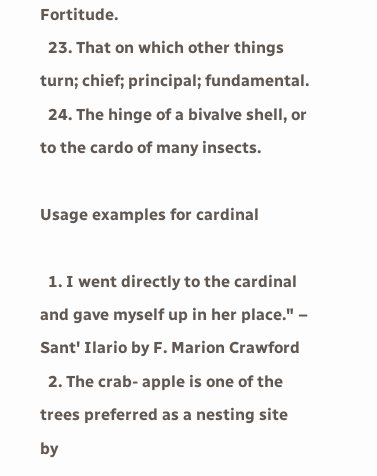Fortitude.
  23. That on which other things turn; chief; principal; fundamental.
  24. The hinge of a bivalve shell, or to the cardo of many insects.

Usage examples for cardinal

  1. I went directly to the cardinal and gave myself up in her place." – Sant' Ilario by F. Marion Crawford
  2. The crab- apple is one of the trees preferred as a nesting site by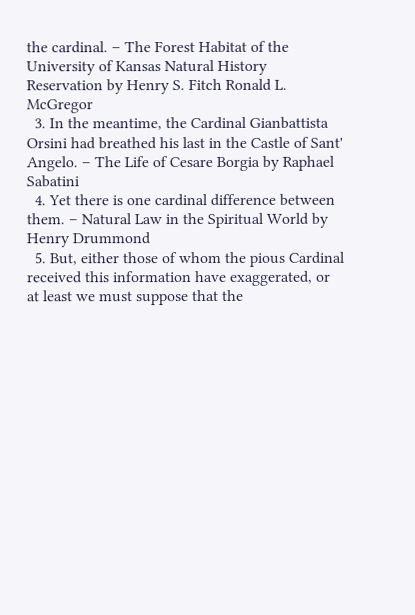the cardinal. – The Forest Habitat of the University of Kansas Natural History Reservation by Henry S. Fitch Ronald L. McGregor
  3. In the meantime, the Cardinal Gianbattista Orsini had breathed his last in the Castle of Sant' Angelo. – The Life of Cesare Borgia by Raphael Sabatini
  4. Yet there is one cardinal difference between them. – Natural Law in the Spiritual World by Henry Drummond
  5. But, either those of whom the pious Cardinal received this information have exaggerated, or at least we must suppose that the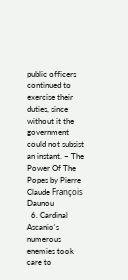public officers continued to exercise their duties, since without it the government could not subsist an instant. – The Power Of The Popes by Pierre Claude François Daunou
  6. Cardinal Ascanio's numerous enemies took care to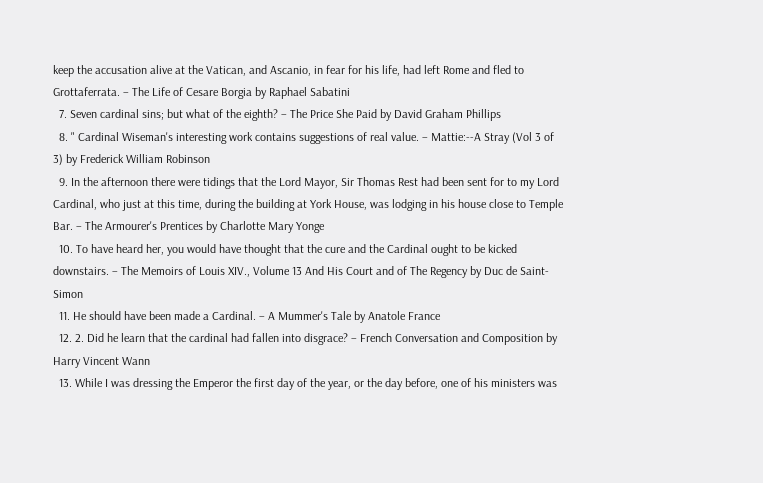keep the accusation alive at the Vatican, and Ascanio, in fear for his life, had left Rome and fled to Grottaferrata. – The Life of Cesare Borgia by Raphael Sabatini
  7. Seven cardinal sins; but what of the eighth? – The Price She Paid by David Graham Phillips
  8. " Cardinal Wiseman's interesting work contains suggestions of real value. – Mattie:--A Stray (Vol 3 of 3) by Frederick William Robinson
  9. In the afternoon there were tidings that the Lord Mayor, Sir Thomas Rest had been sent for to my Lord Cardinal, who just at this time, during the building at York House, was lodging in his house close to Temple Bar. – The Armourer's Prentices by Charlotte Mary Yonge
  10. To have heard her, you would have thought that the cure and the Cardinal ought to be kicked downstairs. – The Memoirs of Louis XIV., Volume 13 And His Court and of The Regency by Duc de Saint-Simon
  11. He should have been made a Cardinal. – A Mummer's Tale by Anatole France
  12. 2. Did he learn that the cardinal had fallen into disgrace? – French Conversation and Composition by Harry Vincent Wann
  13. While I was dressing the Emperor the first day of the year, or the day before, one of his ministers was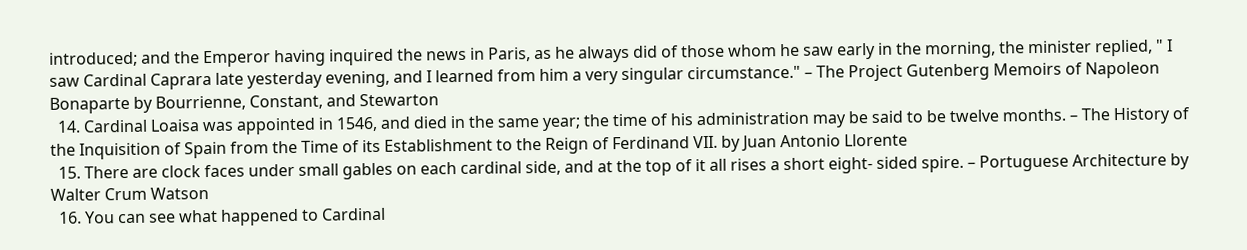introduced; and the Emperor having inquired the news in Paris, as he always did of those whom he saw early in the morning, the minister replied, " I saw Cardinal Caprara late yesterday evening, and I learned from him a very singular circumstance." – The Project Gutenberg Memoirs of Napoleon Bonaparte by Bourrienne, Constant, and Stewarton
  14. Cardinal Loaisa was appointed in 1546, and died in the same year; the time of his administration may be said to be twelve months. – The History of the Inquisition of Spain from the Time of its Establishment to the Reign of Ferdinand VII. by Juan Antonio Llorente
  15. There are clock faces under small gables on each cardinal side, and at the top of it all rises a short eight- sided spire. – Portuguese Architecture by Walter Crum Watson
  16. You can see what happened to Cardinal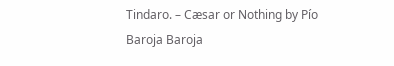Tindaro. – Cæsar or Nothing by Pío Baroja Baroja